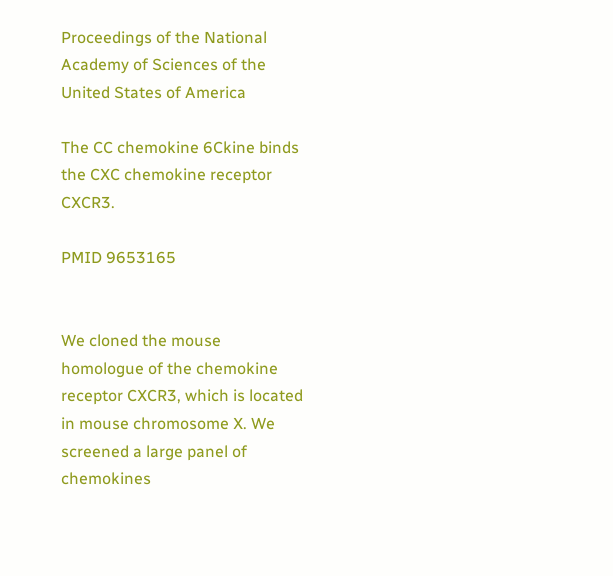Proceedings of the National Academy of Sciences of the United States of America

The CC chemokine 6Ckine binds the CXC chemokine receptor CXCR3.

PMID 9653165


We cloned the mouse homologue of the chemokine receptor CXCR3, which is located in mouse chromosome X. We screened a large panel of chemokines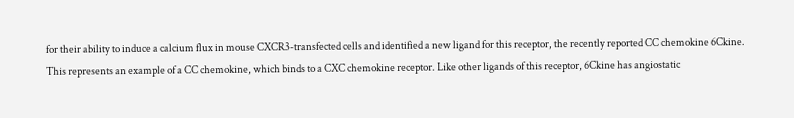for their ability to induce a calcium flux in mouse CXCR3-transfected cells and identified a new ligand for this receptor, the recently reported CC chemokine 6Ckine. This represents an example of a CC chemokine, which binds to a CXC chemokine receptor. Like other ligands of this receptor, 6Ckine has angiostatic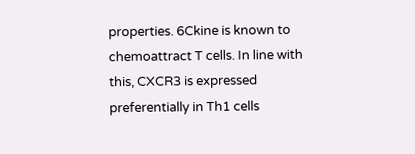properties. 6Ckine is known to chemoattract T cells. In line with this, CXCR3 is expressed preferentially in Th1 cells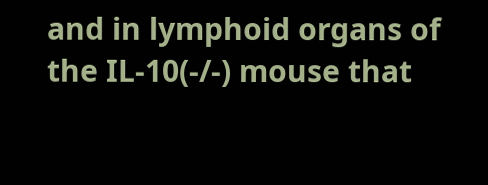and in lymphoid organs of the IL-10(-/-) mouse that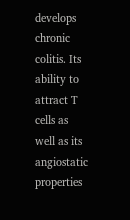develops chronic colitis. Its ability to attract T cells as well as its angiostatic properties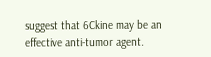suggest that 6Ckine may be an effective anti-tumor agent.